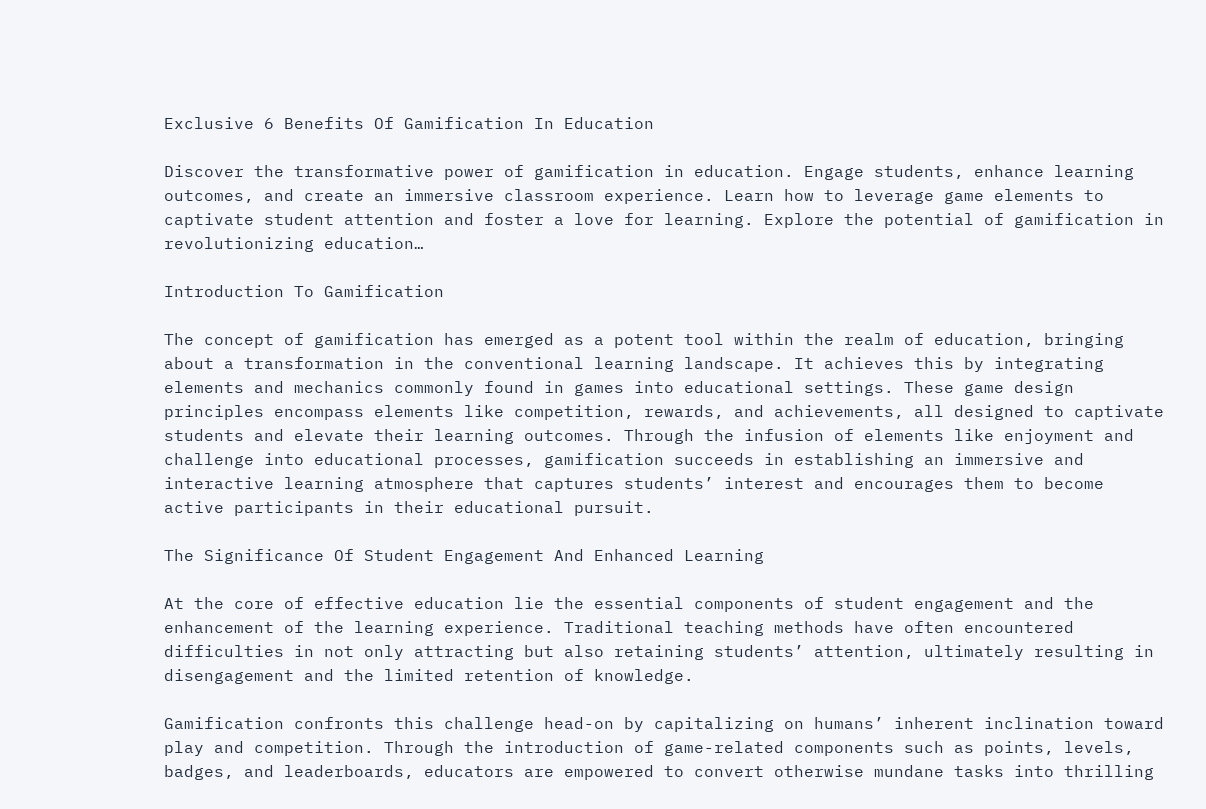Exclusive 6 Benefits Of Gamification In Education

Discover the transformative power of gamification in education. Engage students, enhance learning outcomes, and create an immersive classroom experience. Learn how to leverage game elements to captivate student attention and foster a love for learning. Explore the potential of gamification in revolutionizing education…

Introduction To Gamification

The concept of gamification has emerged as a potent tool within the realm of education, bringing about a transformation in the conventional learning landscape. It achieves this by integrating elements and mechanics commonly found in games into educational settings. These game design principles encompass elements like competition, rewards, and achievements, all designed to captivate students and elevate their learning outcomes. Through the infusion of elements like enjoyment and challenge into educational processes, gamification succeeds in establishing an immersive and interactive learning atmosphere that captures students’ interest and encourages them to become active participants in their educational pursuit.

The Significance Of Student Engagement And Enhanced Learning

At the core of effective education lie the essential components of student engagement and the enhancement of the learning experience. Traditional teaching methods have often encountered difficulties in not only attracting but also retaining students’ attention, ultimately resulting in disengagement and the limited retention of knowledge.

Gamification confronts this challenge head-on by capitalizing on humans’ inherent inclination toward play and competition. Through the introduction of game-related components such as points, levels, badges, and leaderboards, educators are empowered to convert otherwise mundane tasks into thrilling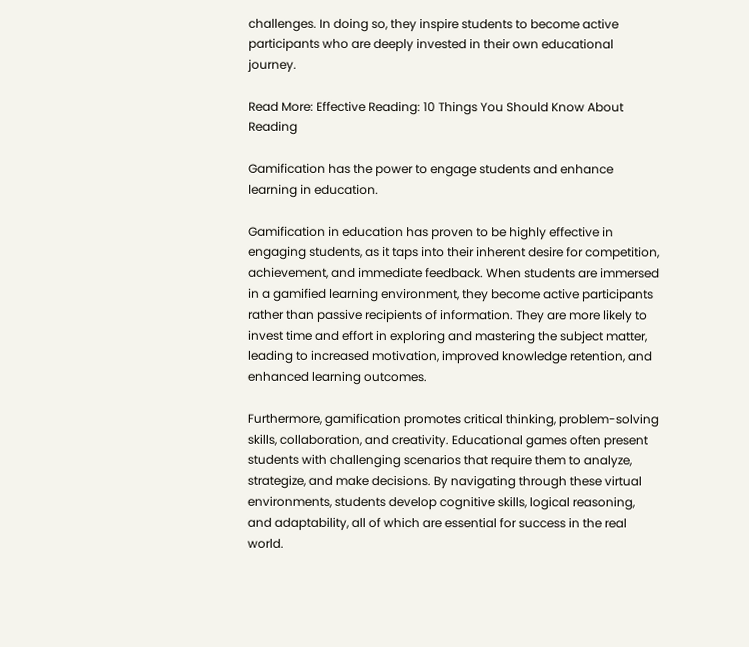challenges. In doing so, they inspire students to become active participants who are deeply invested in their own educational journey.

Read More: Effective Reading: 10 Things You Should Know About Reading

Gamification has the power to engage students and enhance learning in education.

Gamification in education has proven to be highly effective in engaging students, as it taps into their inherent desire for competition, achievement, and immediate feedback. When students are immersed in a gamified learning environment, they become active participants rather than passive recipients of information. They are more likely to invest time and effort in exploring and mastering the subject matter, leading to increased motivation, improved knowledge retention, and enhanced learning outcomes.

Furthermore, gamification promotes critical thinking, problem-solving skills, collaboration, and creativity. Educational games often present students with challenging scenarios that require them to analyze, strategize, and make decisions. By navigating through these virtual environments, students develop cognitive skills, logical reasoning, and adaptability, all of which are essential for success in the real world.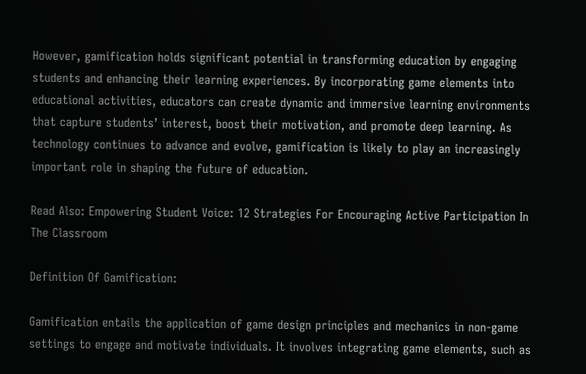However, gamification holds significant potential in transforming education by engaging students and enhancing their learning experiences. By incorporating game elements into educational activities, educators can create dynamic and immersive learning environments that capture students’ interest, boost their motivation, and promote deep learning. As technology continues to advance and evolve, gamification is likely to play an increasingly important role in shaping the future of education.

Read Also: Empowering Student Voice: 12 Strategies For Encouraging Active Participation In The Classroom

Definition Of Gamification:

Gamification entails the application of game design principles and mechanics in non-game settings to engage and motivate individuals. It involves integrating game elements, such as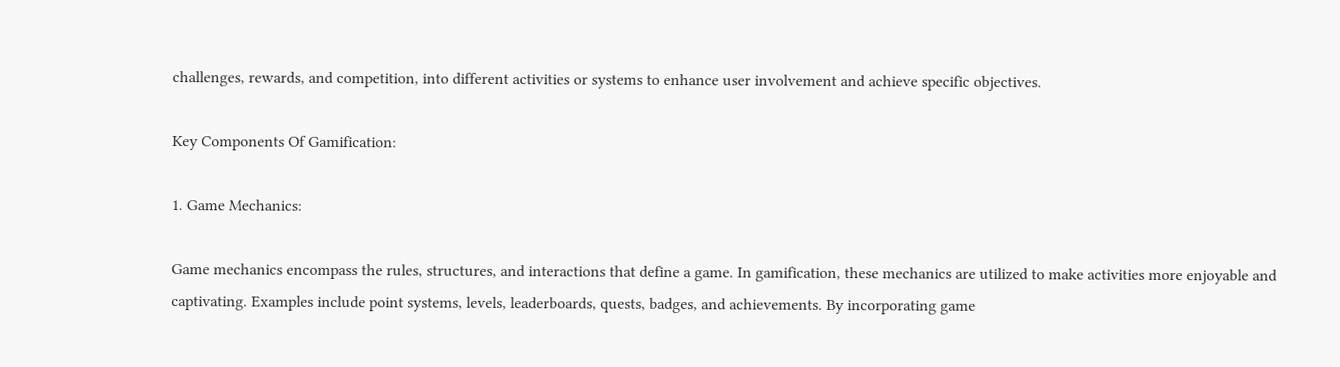challenges, rewards, and competition, into different activities or systems to enhance user involvement and achieve specific objectives.

Key Components Of Gamification:

1. Game Mechanics:

Game mechanics encompass the rules, structures, and interactions that define a game. In gamification, these mechanics are utilized to make activities more enjoyable and captivating. Examples include point systems, levels, leaderboards, quests, badges, and achievements. By incorporating game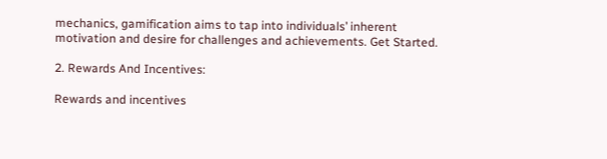mechanics, gamification aims to tap into individuals’ inherent motivation and desire for challenges and achievements. Get Started.

2. Rewards And Incentives:

Rewards and incentives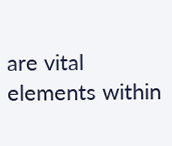are vital elements within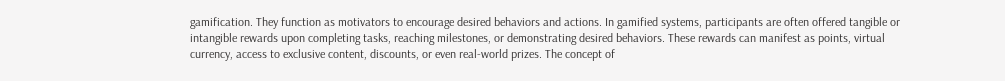gamification. They function as motivators to encourage desired behaviors and actions. In gamified systems, participants are often offered tangible or intangible rewards upon completing tasks, reaching milestones, or demonstrating desired behaviors. These rewards can manifest as points, virtual currency, access to exclusive content, discounts, or even real-world prizes. The concept of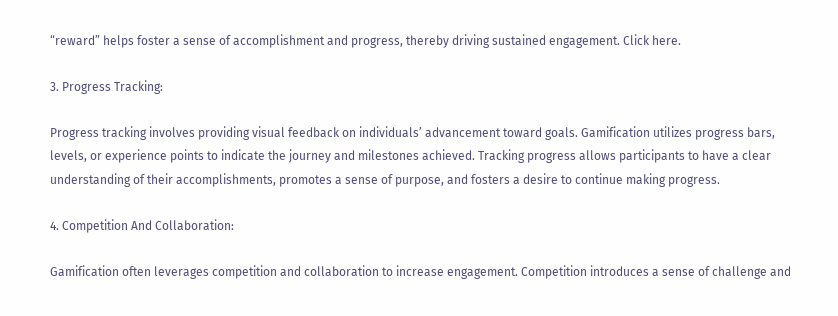“reward” helps foster a sense of accomplishment and progress, thereby driving sustained engagement. Click here.

3. Progress Tracking:

Progress tracking involves providing visual feedback on individuals’ advancement toward goals. Gamification utilizes progress bars, levels, or experience points to indicate the journey and milestones achieved. Tracking progress allows participants to have a clear understanding of their accomplishments, promotes a sense of purpose, and fosters a desire to continue making progress.

4. Competition And Collaboration:

Gamification often leverages competition and collaboration to increase engagement. Competition introduces a sense of challenge and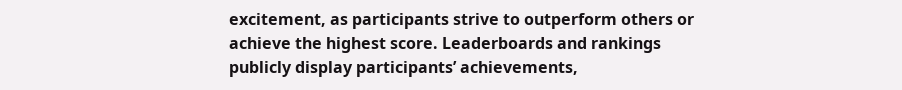excitement, as participants strive to outperform others or achieve the highest score. Leaderboards and rankings publicly display participants’ achievements,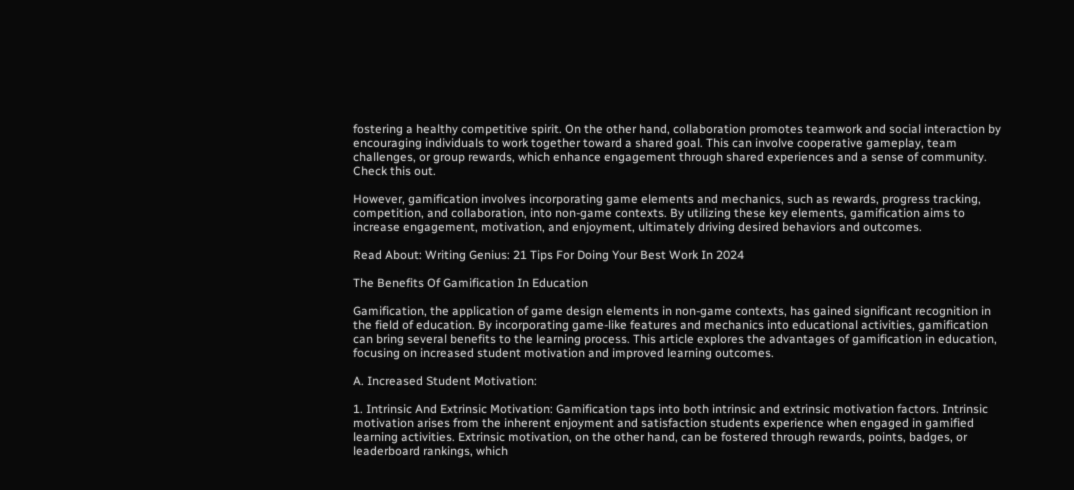fostering a healthy competitive spirit. On the other hand, collaboration promotes teamwork and social interaction by encouraging individuals to work together toward a shared goal. This can involve cooperative gameplay, team challenges, or group rewards, which enhance engagement through shared experiences and a sense of community. Check this out.

However, gamification involves incorporating game elements and mechanics, such as rewards, progress tracking, competition, and collaboration, into non-game contexts. By utilizing these key elements, gamification aims to increase engagement, motivation, and enjoyment, ultimately driving desired behaviors and outcomes.

Read About: Writing Genius: 21 Tips For Doing Your Best Work In 2024

The Benefits Of Gamification In Education

Gamification, the application of game design elements in non-game contexts, has gained significant recognition in the field of education. By incorporating game-like features and mechanics into educational activities, gamification can bring several benefits to the learning process. This article explores the advantages of gamification in education, focusing on increased student motivation and improved learning outcomes.

A. Increased Student Motivation:

1. Intrinsic And Extrinsic Motivation: Gamification taps into both intrinsic and extrinsic motivation factors. Intrinsic motivation arises from the inherent enjoyment and satisfaction students experience when engaged in gamified learning activities. Extrinsic motivation, on the other hand, can be fostered through rewards, points, badges, or leaderboard rankings, which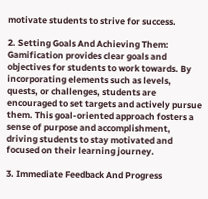motivate students to strive for success.

2. Setting Goals And Achieving Them: Gamification provides clear goals and objectives for students to work towards. By incorporating elements such as levels, quests, or challenges, students are encouraged to set targets and actively pursue them. This goal-oriented approach fosters a sense of purpose and accomplishment, driving students to stay motivated and focused on their learning journey.

3. Immediate Feedback And Progress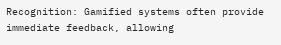Recognition: Gamified systems often provide immediate feedback, allowing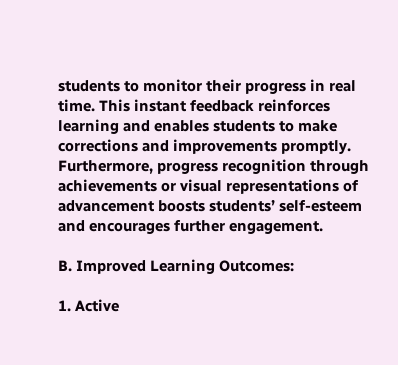students to monitor their progress in real time. This instant feedback reinforces learning and enables students to make corrections and improvements promptly. Furthermore, progress recognition through achievements or visual representations of advancement boosts students’ self-esteem and encourages further engagement.

B. Improved Learning Outcomes:

1. Active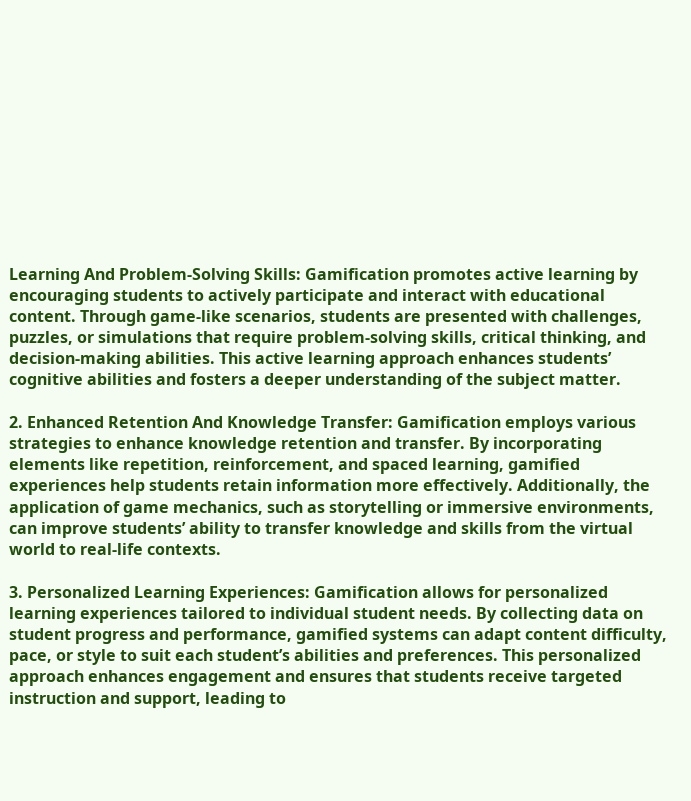Learning And Problem-Solving Skills: Gamification promotes active learning by encouraging students to actively participate and interact with educational content. Through game-like scenarios, students are presented with challenges, puzzles, or simulations that require problem-solving skills, critical thinking, and decision-making abilities. This active learning approach enhances students’ cognitive abilities and fosters a deeper understanding of the subject matter.

2. Enhanced Retention And Knowledge Transfer: Gamification employs various strategies to enhance knowledge retention and transfer. By incorporating elements like repetition, reinforcement, and spaced learning, gamified experiences help students retain information more effectively. Additionally, the application of game mechanics, such as storytelling or immersive environments, can improve students’ ability to transfer knowledge and skills from the virtual world to real-life contexts.

3. Personalized Learning Experiences: Gamification allows for personalized learning experiences tailored to individual student needs. By collecting data on student progress and performance, gamified systems can adapt content difficulty, pace, or style to suit each student’s abilities and preferences. This personalized approach enhances engagement and ensures that students receive targeted instruction and support, leading to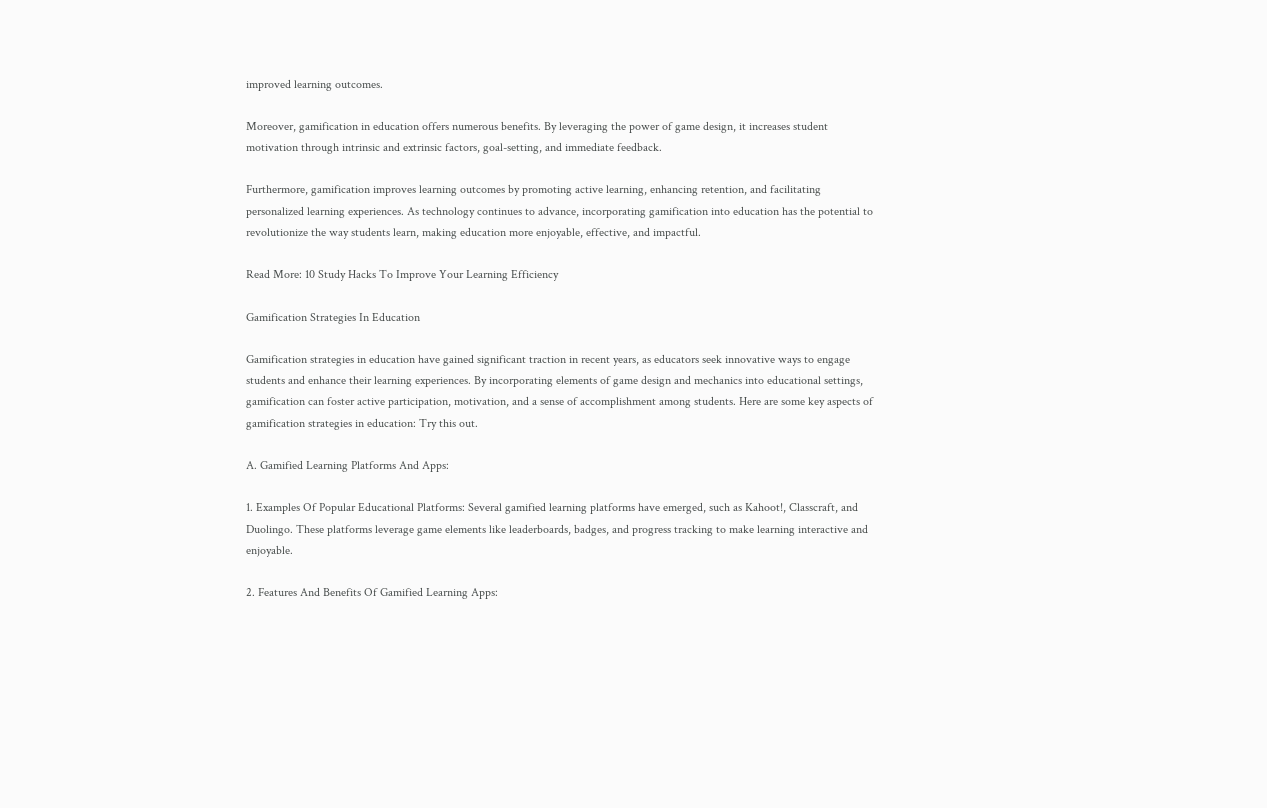improved learning outcomes.

Moreover, gamification in education offers numerous benefits. By leveraging the power of game design, it increases student motivation through intrinsic and extrinsic factors, goal-setting, and immediate feedback.

Furthermore, gamification improves learning outcomes by promoting active learning, enhancing retention, and facilitating personalized learning experiences. As technology continues to advance, incorporating gamification into education has the potential to revolutionize the way students learn, making education more enjoyable, effective, and impactful.

Read More: 10 Study Hacks To Improve Your Learning Efficiency

Gamification Strategies In Education

Gamification strategies in education have gained significant traction in recent years, as educators seek innovative ways to engage students and enhance their learning experiences. By incorporating elements of game design and mechanics into educational settings, gamification can foster active participation, motivation, and a sense of accomplishment among students. Here are some key aspects of gamification strategies in education: Try this out.

A. Gamified Learning Platforms And Apps:

1. Examples Of Popular Educational Platforms: Several gamified learning platforms have emerged, such as Kahoot!, Classcraft, and Duolingo. These platforms leverage game elements like leaderboards, badges, and progress tracking to make learning interactive and enjoyable.

2. Features And Benefits Of Gamified Learning Apps: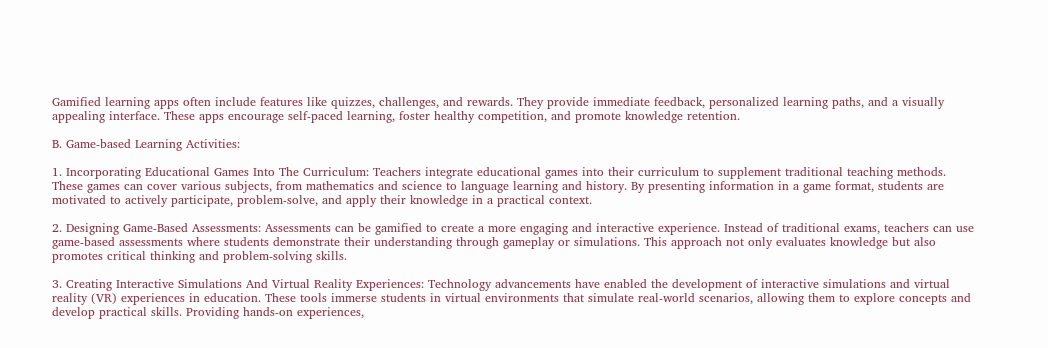Gamified learning apps often include features like quizzes, challenges, and rewards. They provide immediate feedback, personalized learning paths, and a visually appealing interface. These apps encourage self-paced learning, foster healthy competition, and promote knowledge retention.

B. Game-based Learning Activities:

1. Incorporating Educational Games Into The Curriculum: Teachers integrate educational games into their curriculum to supplement traditional teaching methods. These games can cover various subjects, from mathematics and science to language learning and history. By presenting information in a game format, students are motivated to actively participate, problem-solve, and apply their knowledge in a practical context.

2. Designing Game-Based Assessments: Assessments can be gamified to create a more engaging and interactive experience. Instead of traditional exams, teachers can use game-based assessments where students demonstrate their understanding through gameplay or simulations. This approach not only evaluates knowledge but also promotes critical thinking and problem-solving skills.

3. Creating Interactive Simulations And Virtual Reality Experiences: Technology advancements have enabled the development of interactive simulations and virtual reality (VR) experiences in education. These tools immerse students in virtual environments that simulate real-world scenarios, allowing them to explore concepts and develop practical skills. Providing hands-on experiences,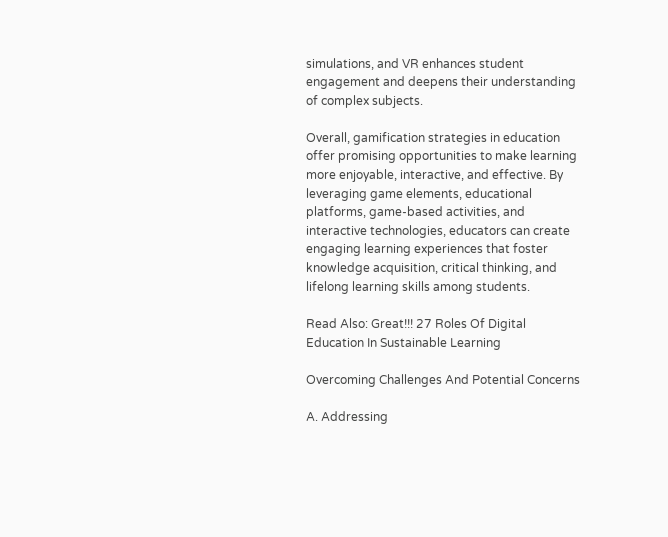simulations, and VR enhances student engagement and deepens their understanding of complex subjects.

Overall, gamification strategies in education offer promising opportunities to make learning more enjoyable, interactive, and effective. By leveraging game elements, educational platforms, game-based activities, and interactive technologies, educators can create engaging learning experiences that foster knowledge acquisition, critical thinking, and lifelong learning skills among students.

Read Also: Great!!! 27 Roles Of Digital Education In Sustainable Learning

Overcoming Challenges And Potential Concerns

A. Addressing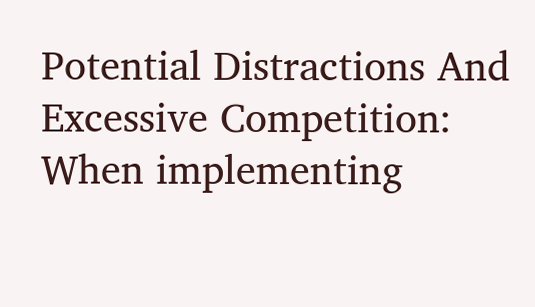Potential Distractions And Excessive Competition: When implementing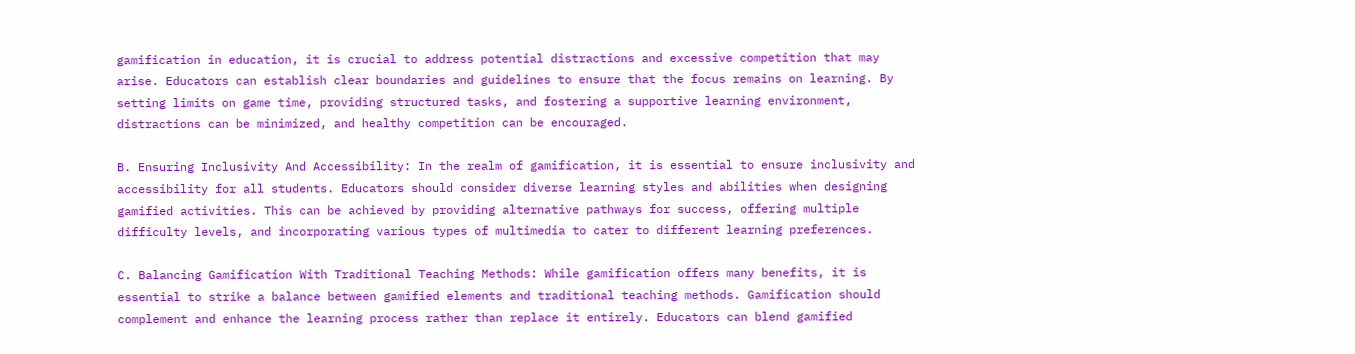gamification in education, it is crucial to address potential distractions and excessive competition that may arise. Educators can establish clear boundaries and guidelines to ensure that the focus remains on learning. By setting limits on game time, providing structured tasks, and fostering a supportive learning environment, distractions can be minimized, and healthy competition can be encouraged.

B. Ensuring Inclusivity And Accessibility: In the realm of gamification, it is essential to ensure inclusivity and accessibility for all students. Educators should consider diverse learning styles and abilities when designing gamified activities. This can be achieved by providing alternative pathways for success, offering multiple difficulty levels, and incorporating various types of multimedia to cater to different learning preferences.

C. Balancing Gamification With Traditional Teaching Methods: While gamification offers many benefits, it is essential to strike a balance between gamified elements and traditional teaching methods. Gamification should complement and enhance the learning process rather than replace it entirely. Educators can blend gamified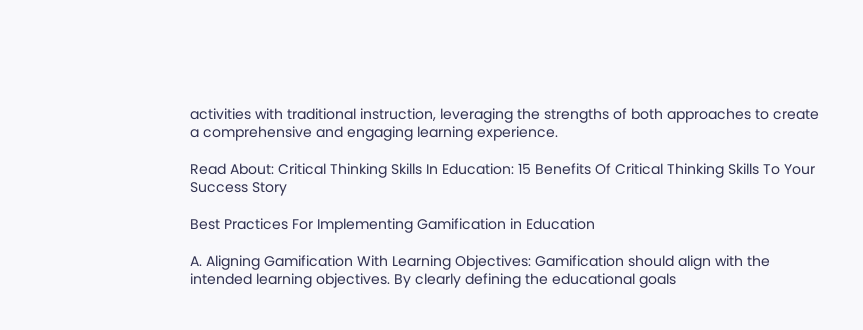activities with traditional instruction, leveraging the strengths of both approaches to create a comprehensive and engaging learning experience.

Read About: Critical Thinking Skills In Education: 15 Benefits Of Critical Thinking Skills To Your Success Story

Best Practices For Implementing Gamification in Education

A. Aligning Gamification With Learning Objectives: Gamification should align with the intended learning objectives. By clearly defining the educational goals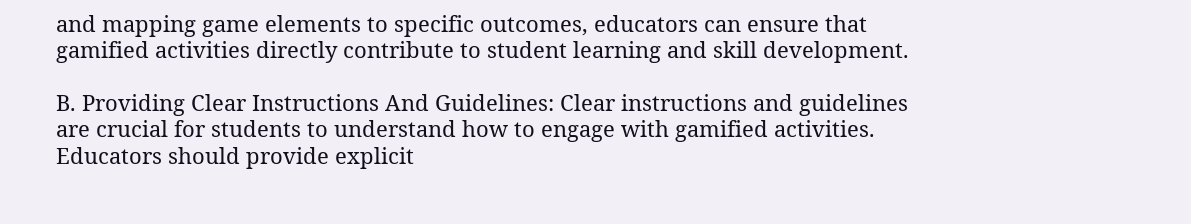and mapping game elements to specific outcomes, educators can ensure that gamified activities directly contribute to student learning and skill development.

B. Providing Clear Instructions And Guidelines: Clear instructions and guidelines are crucial for students to understand how to engage with gamified activities. Educators should provide explicit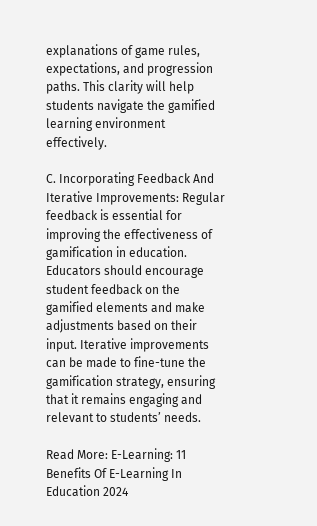explanations of game rules, expectations, and progression paths. This clarity will help students navigate the gamified learning environment effectively.

C. Incorporating Feedback And Iterative Improvements: Regular feedback is essential for improving the effectiveness of gamification in education. Educators should encourage student feedback on the gamified elements and make adjustments based on their input. Iterative improvements can be made to fine-tune the gamification strategy, ensuring that it remains engaging and relevant to students’ needs.

Read More: E-Learning: 11 Benefits Of E-Learning In Education 2024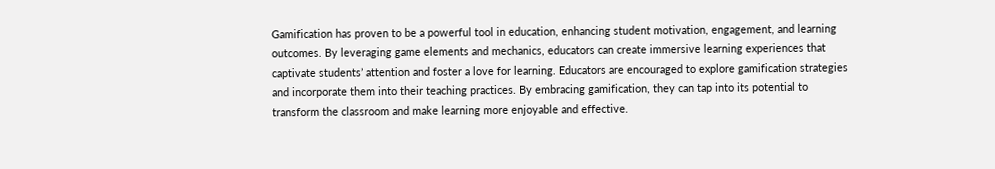Gamification has proven to be a powerful tool in education, enhancing student motivation, engagement, and learning outcomes. By leveraging game elements and mechanics, educators can create immersive learning experiences that captivate students’ attention and foster a love for learning. Educators are encouraged to explore gamification strategies and incorporate them into their teaching practices. By embracing gamification, they can tap into its potential to transform the classroom and make learning more enjoyable and effective.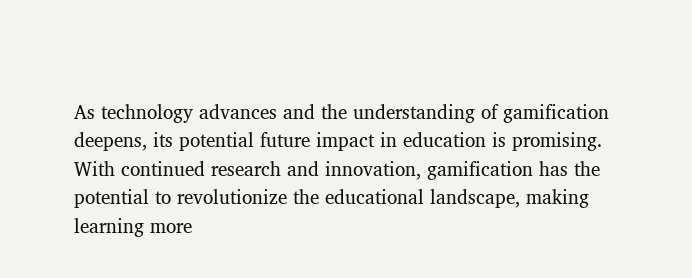As technology advances and the understanding of gamification deepens, its potential future impact in education is promising. With continued research and innovation, gamification has the potential to revolutionize the educational landscape, making learning more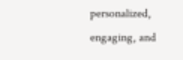personalized, engaging, and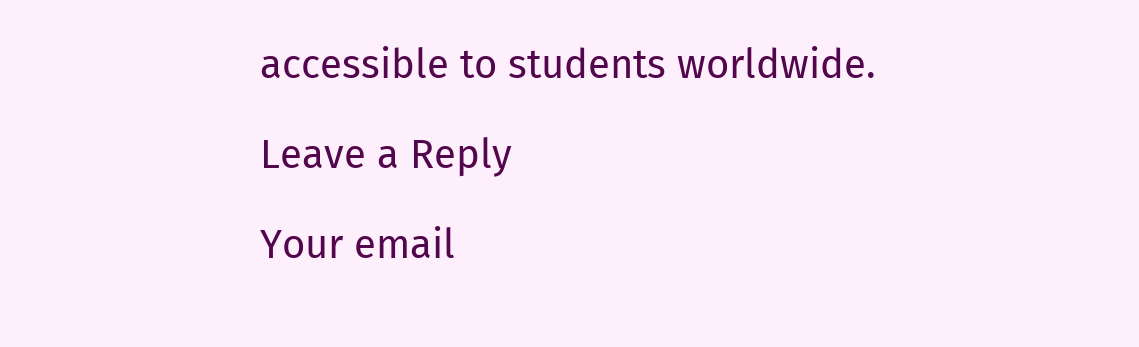accessible to students worldwide.

Leave a Reply

Your email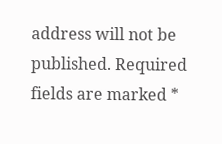address will not be published. Required fields are marked *